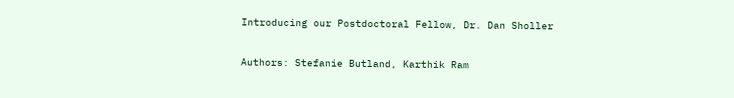Introducing our Postdoctoral Fellow, Dr. Dan Sholler

Authors: Stefanie Butland, Karthik Ram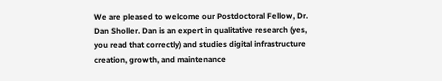We are pleased to welcome our Postdoctoral Fellow, Dr. Dan Sholler. Dan is an expert in qualitative research (yes, you read that correctly) and studies digital infrastructure creation, growth, and maintenance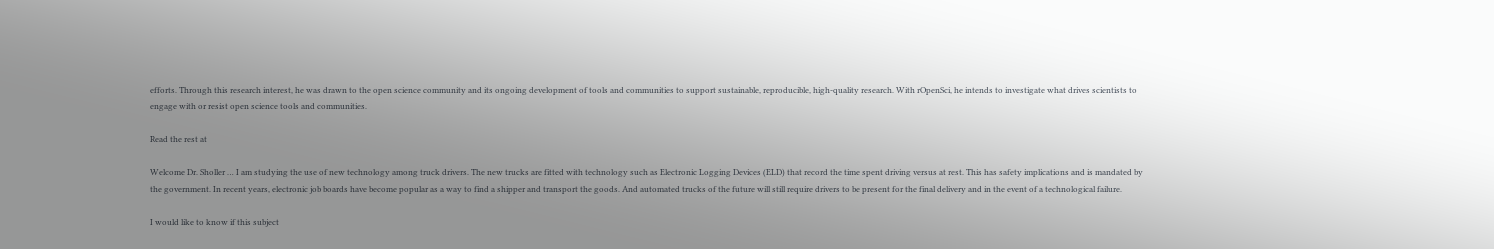efforts. Through this research interest, he was drawn to the open science community and its ongoing development of tools and communities to support sustainable, reproducible, high-quality research. With rOpenSci, he intends to investigate what drives scientists to engage with or resist open science tools and communities.

Read the rest at

Welcome Dr. Sholler … I am studying the use of new technology among truck drivers. The new trucks are fitted with technology such as Electronic Logging Devices (ELD) that record the time spent driving versus at rest. This has safety implications and is mandated by the government. In recent years, electronic job boards have become popular as a way to find a shipper and transport the goods. And automated trucks of the future will still require drivers to be present for the final delivery and in the event of a technological failure.

I would like to know if this subject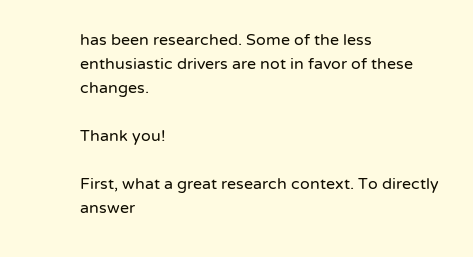has been researched. Some of the less enthusiastic drivers are not in favor of these changes.

Thank you!

First, what a great research context. To directly answer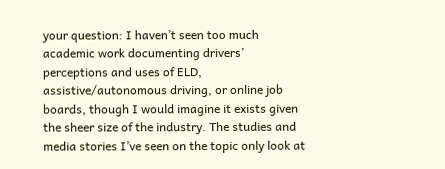your question: I haven’t seen too much academic work documenting drivers’ perceptions and uses of ELD, assistive/autonomous driving, or online job boards, though I would imagine it exists given the sheer size of the industry. The studies and media stories I’ve seen on the topic only look at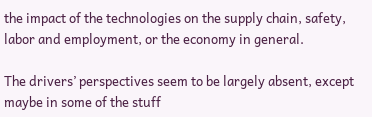the impact of the technologies on the supply chain, safety, labor and employment, or the economy in general.

The drivers’ perspectives seem to be largely absent, except maybe in some of the stuff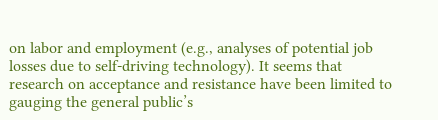on labor and employment (e.g., analyses of potential job losses due to self-driving technology). It seems that research on acceptance and resistance have been limited to gauging the general public’s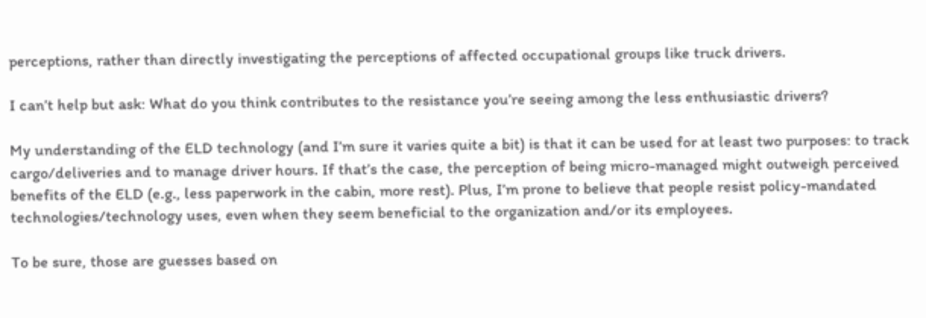perceptions, rather than directly investigating the perceptions of affected occupational groups like truck drivers.

I can’t help but ask: What do you think contributes to the resistance you’re seeing among the less enthusiastic drivers?

My understanding of the ELD technology (and I’m sure it varies quite a bit) is that it can be used for at least two purposes: to track cargo/deliveries and to manage driver hours. If that’s the case, the perception of being micro-managed might outweigh perceived benefits of the ELD (e.g., less paperwork in the cabin, more rest). Plus, I’m prone to believe that people resist policy-mandated technologies/technology uses, even when they seem beneficial to the organization and/or its employees.

To be sure, those are guesses based on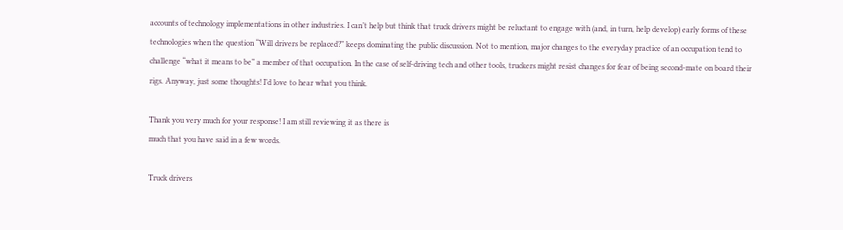accounts of technology implementations in other industries. I can’t help but think that truck drivers might be reluctant to engage with (and, in turn, help develop) early forms of these technologies when the question “Will drivers be replaced?” keeps dominating the public discussion. Not to mention, major changes to the everyday practice of an occupation tend to challenge “what it means to be” a member of that occupation. In the case of self-driving tech and other tools, truckers might resist changes for fear of being second-mate on board their rigs. Anyway, just some thoughts! I’d love to hear what you think.

Thank you very much for your response! I am still reviewing it as there is
much that you have said in a few words.

Truck drivers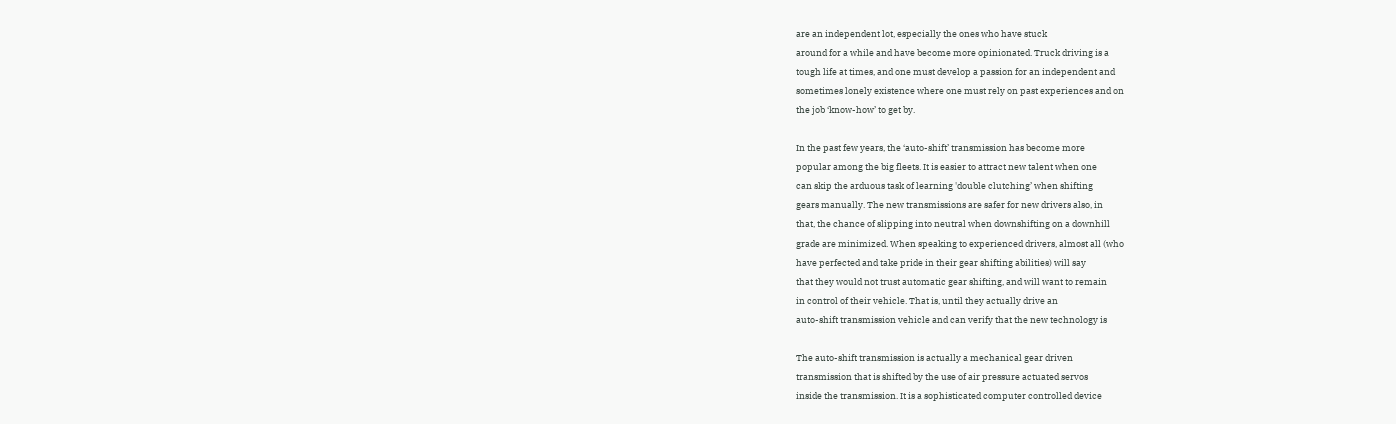are an independent lot, especially the ones who have stuck
around for a while and have become more opinionated. Truck driving is a
tough life at times, and one must develop a passion for an independent and
sometimes lonely existence where one must rely on past experiences and on
the job ‘know-how’ to get by.

In the past few years, the ‘auto-shift’ transmission has become more
popular among the big fleets. It is easier to attract new talent when one
can skip the arduous task of learning 'double clutching’ when shifting
gears manually. The new transmissions are safer for new drivers also, in
that, the chance of slipping into neutral when downshifting on a downhill
grade are minimized. When speaking to experienced drivers, almost all (who
have perfected and take pride in their gear shifting abilities) will say
that they would not trust automatic gear shifting, and will want to remain
in control of their vehicle. That is, until they actually drive an
auto-shift transmission vehicle and can verify that the new technology is

The auto-shift transmission is actually a mechanical gear driven
transmission that is shifted by the use of air pressure actuated servos
inside the transmission. It is a sophisticated computer controlled device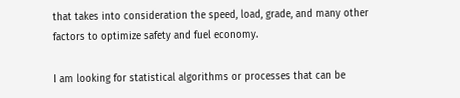that takes into consideration the speed, load, grade, and many other
factors to optimize safety and fuel economy.

I am looking for statistical algorithms or processes that can be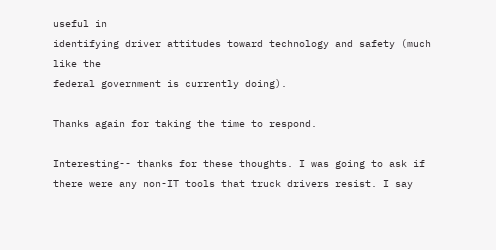useful in
identifying driver attitudes toward technology and safety (much like the
federal government is currently doing).

Thanks again for taking the time to respond.

Interesting-- thanks for these thoughts. I was going to ask if there were any non-IT tools that truck drivers resist. I say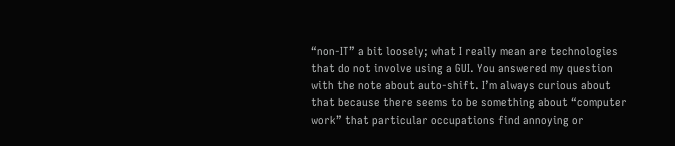“non-IT” a bit loosely; what I really mean are technologies that do not involve using a GUI. You answered my question with the note about auto-shift. I’m always curious about that because there seems to be something about “computer work” that particular occupations find annoying or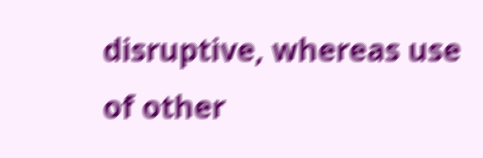disruptive, whereas use of other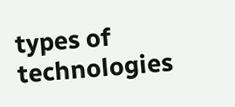types of technologies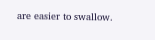are easier to swallow.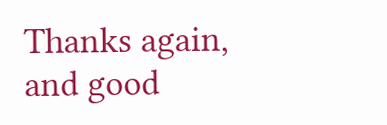Thanks again, and good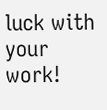luck with your work!